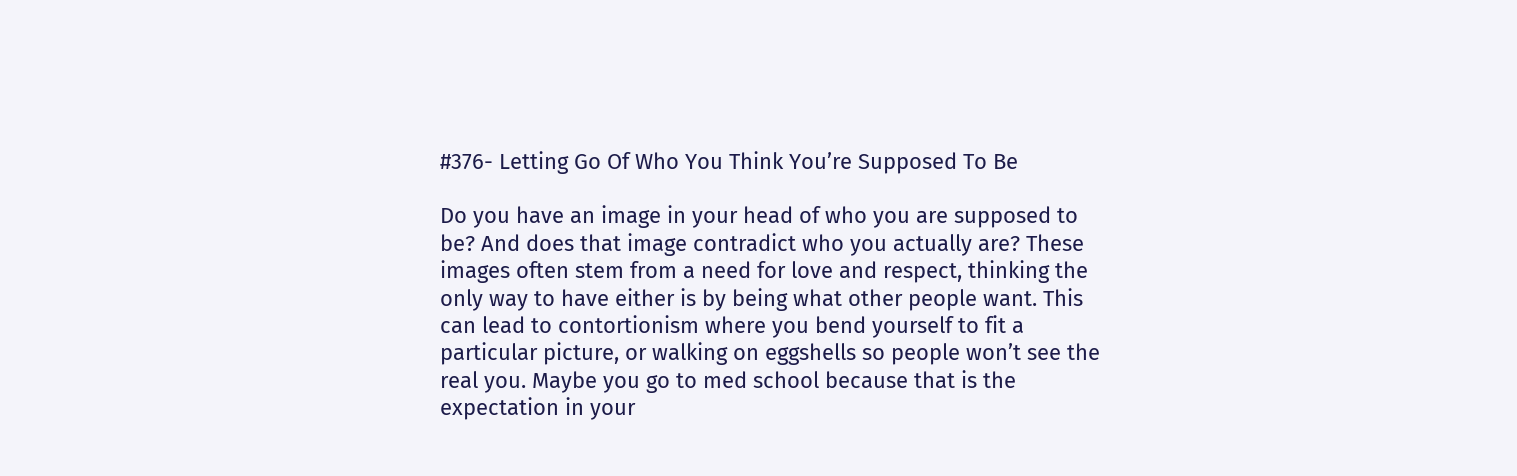#376- Letting Go Of Who You Think You’re Supposed To Be

Do you have an image in your head of who you are supposed to be? And does that image contradict who you actually are? These images often stem from a need for love and respect, thinking the only way to have either is by being what other people want. This can lead to contortionism where you bend yourself to fit a particular picture, or walking on eggshells so people won’t see the real you. Maybe you go to med school because that is the expectation in your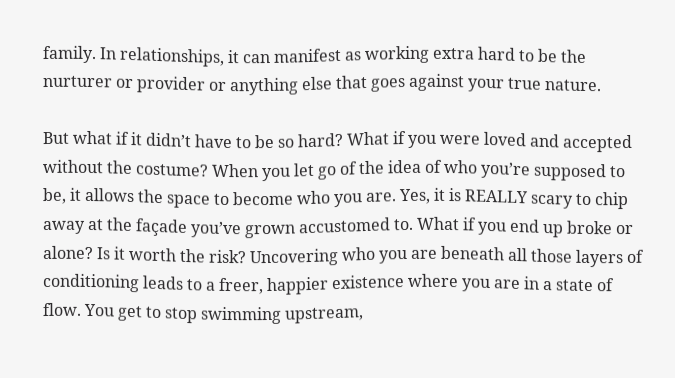family. In relationships, it can manifest as working extra hard to be the nurturer or provider or anything else that goes against your true nature.

But what if it didn’t have to be so hard? What if you were loved and accepted without the costume? When you let go of the idea of who you’re supposed to be, it allows the space to become who you are. Yes, it is REALLY scary to chip away at the façade you’ve grown accustomed to. What if you end up broke or alone? Is it worth the risk? Uncovering who you are beneath all those layers of conditioning leads to a freer, happier existence where you are in a state of flow. You get to stop swimming upstream,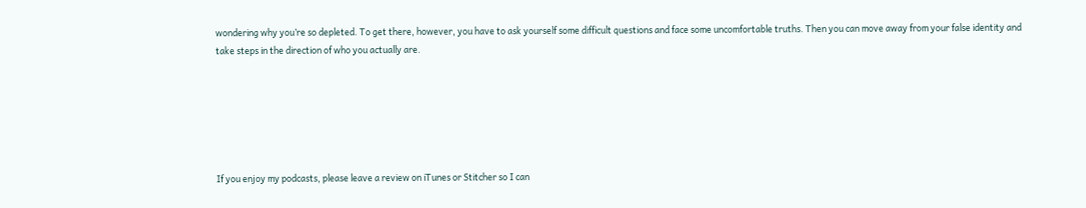wondering why you’re so depleted. To get there, however, you have to ask yourself some difficult questions and face some uncomfortable truths. Then you can move away from your false identity and take steps in the direction of who you actually are.






If you enjoy my podcasts, please leave a review on iTunes or Stitcher so I can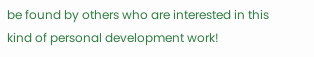be found by others who are interested in this kind of personal development work!